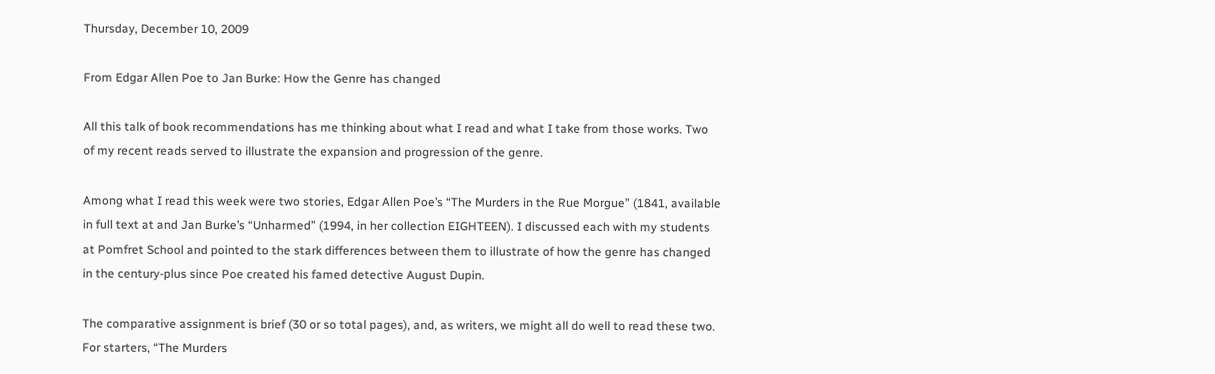Thursday, December 10, 2009

From Edgar Allen Poe to Jan Burke: How the Genre has changed

All this talk of book recommendations has me thinking about what I read and what I take from those works. Two of my recent reads served to illustrate the expansion and progression of the genre.

Among what I read this week were two stories, Edgar Allen Poe’s “The Murders in the Rue Morgue” (1841, available in full text at and Jan Burke’s “Unharmed” (1994, in her collection EIGHTEEN). I discussed each with my students at Pomfret School and pointed to the stark differences between them to illustrate of how the genre has changed in the century-plus since Poe created his famed detective August Dupin.

The comparative assignment is brief (30 or so total pages), and, as writers, we might all do well to read these two. For starters, “The Murders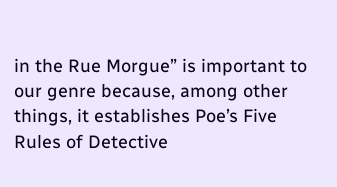in the Rue Morgue” is important to our genre because, among other things, it establishes Poe’s Five Rules of Detective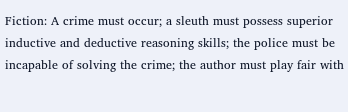Fiction: A crime must occur; a sleuth must possess superior inductive and deductive reasoning skills; the police must be incapable of solving the crime; the author must play fair with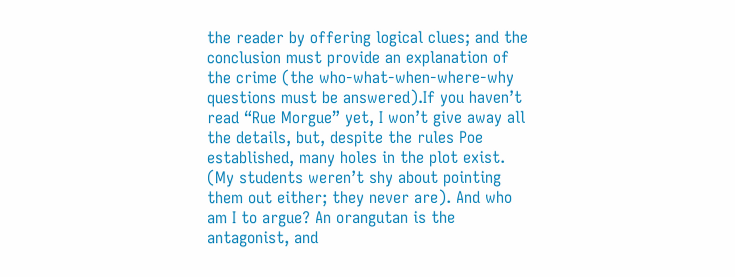the reader by offering logical clues; and the conclusion must provide an explanation of the crime (the who-what-when-where-why questions must be answered).If you haven’t read “Rue Morgue” yet, I won’t give away all the details, but, despite the rules Poe established, many holes in the plot exist. (My students weren’t shy about pointing them out either; they never are). And who am I to argue? An orangutan is the antagonist, and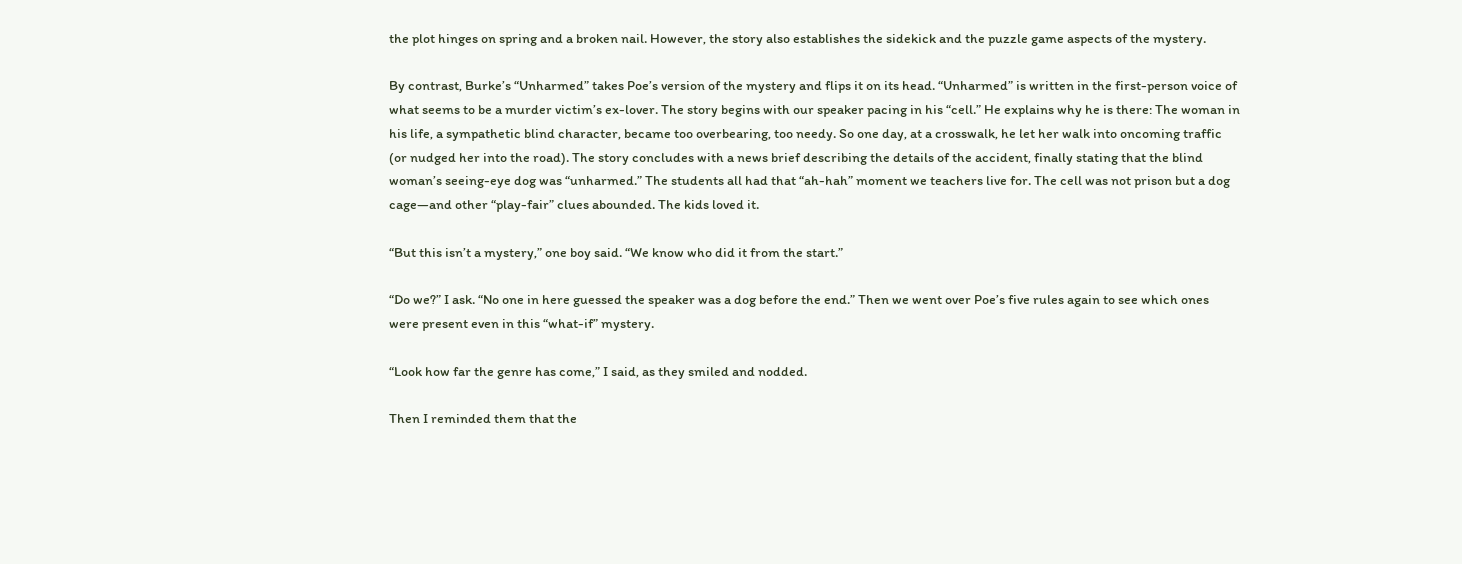the plot hinges on spring and a broken nail. However, the story also establishes the sidekick and the puzzle game aspects of the mystery.

By contrast, Burke’s “Unharmed” takes Poe’s version of the mystery and flips it on its head. “Unharmed” is written in the first-person voice of what seems to be a murder victim’s ex-lover. The story begins with our speaker pacing in his “cell.” He explains why he is there: The woman in his life, a sympathetic blind character, became too overbearing, too needy. So one day, at a crosswalk, he let her walk into oncoming traffic (or nudged her into the road). The story concludes with a news brief describing the details of the accident, finally stating that the blind woman’s seeing-eye dog was “unharmed.” The students all had that “ah-hah” moment we teachers live for. The cell was not prison but a dog cage—and other “play-fair” clues abounded. The kids loved it.

“But this isn’t a mystery,” one boy said. “We know who did it from the start.”

“Do we?” I ask. “No one in here guessed the speaker was a dog before the end.” Then we went over Poe’s five rules again to see which ones were present even in this “what-if” mystery.

“Look how far the genre has come,” I said, as they smiled and nodded.

Then I reminded them that the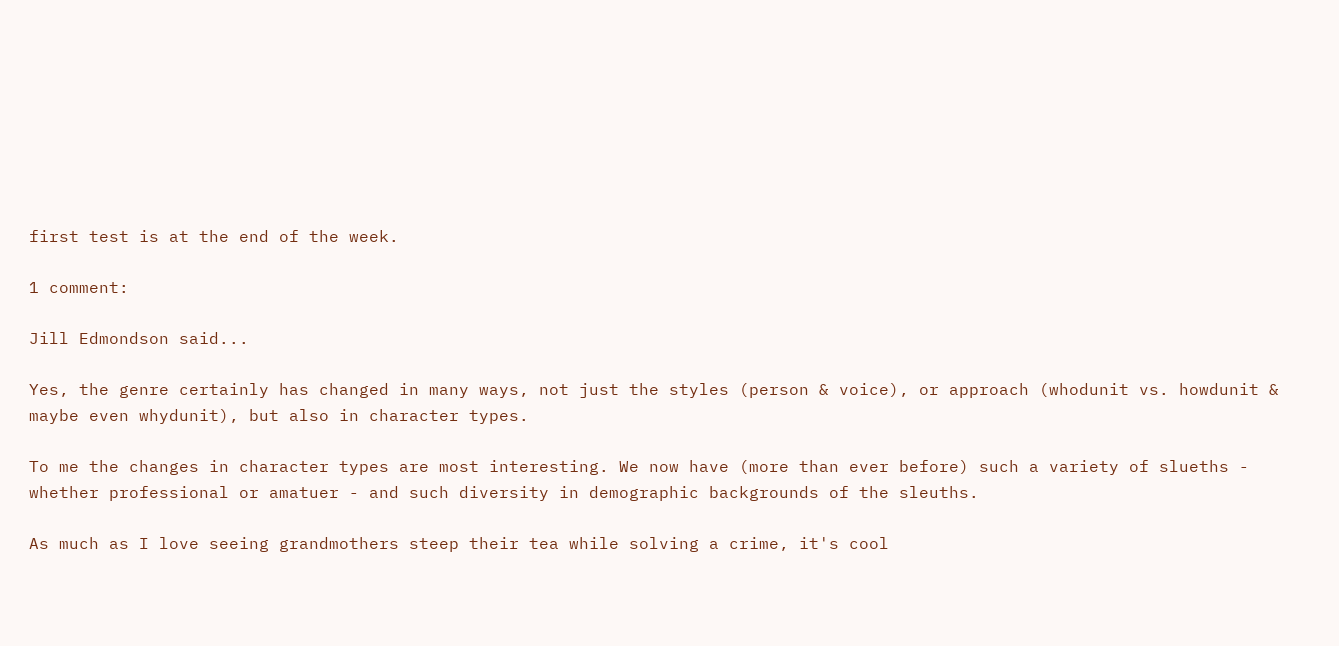first test is at the end of the week.

1 comment:

Jill Edmondson said...

Yes, the genre certainly has changed in many ways, not just the styles (person & voice), or approach (whodunit vs. howdunit & maybe even whydunit), but also in character types.

To me the changes in character types are most interesting. We now have (more than ever before) such a variety of slueths - whether professional or amatuer - and such diversity in demographic backgrounds of the sleuths.

As much as I love seeing grandmothers steep their tea while solving a crime, it's cool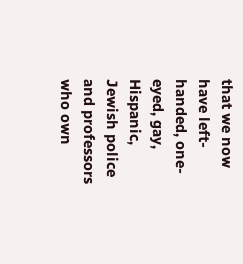that we now have left-handed, one-eyed, gay, Hispanic, Jewish police and professors who own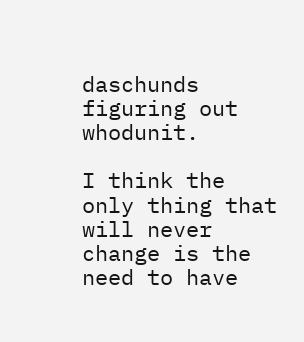daschunds figuring out whodunit.

I think the only thing that will never change is the need to have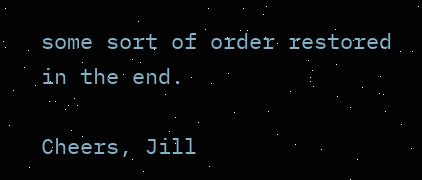some sort of order restored in the end.

Cheers, Jill